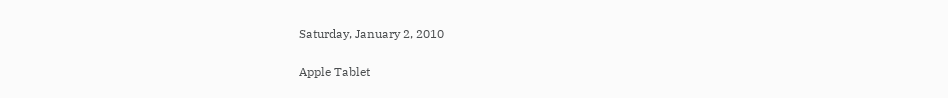Saturday, January 2, 2010

Apple Tablet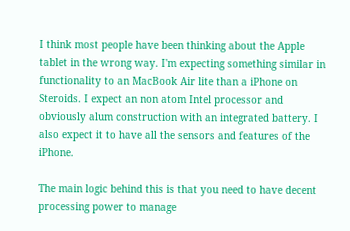I think most people have been thinking about the Apple tablet in the wrong way. I'm expecting something similar in functionality to an MacBook Air lite than a iPhone on Steroids. I expect an non atom Intel processor and obviously alum construction with an integrated battery. I also expect it to have all the sensors and features of the iPhone.

The main logic behind this is that you need to have decent processing power to manage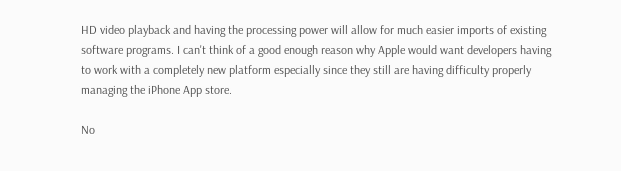HD video playback and having the processing power will allow for much easier imports of existing software programs. I can't think of a good enough reason why Apple would want developers having to work with a completely new platform especially since they still are having difficulty properly managing the iPhone App store.

No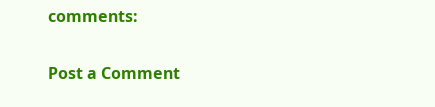comments:

Post a Comment